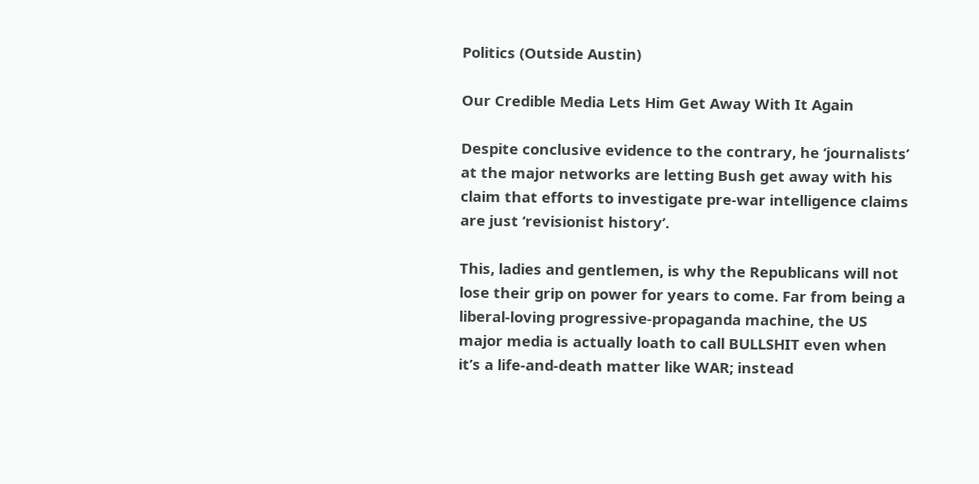Politics (Outside Austin)

Our Credible Media Lets Him Get Away With It Again

Despite conclusive evidence to the contrary, he ‘journalists’ at the major networks are letting Bush get away with his claim that efforts to investigate pre-war intelligence claims are just ‘revisionist history’.

This, ladies and gentlemen, is why the Republicans will not lose their grip on power for years to come. Far from being a liberal-loving progressive-propaganda machine, the US major media is actually loath to call BULLSHIT even when it’s a life-and-death matter like WAR; instead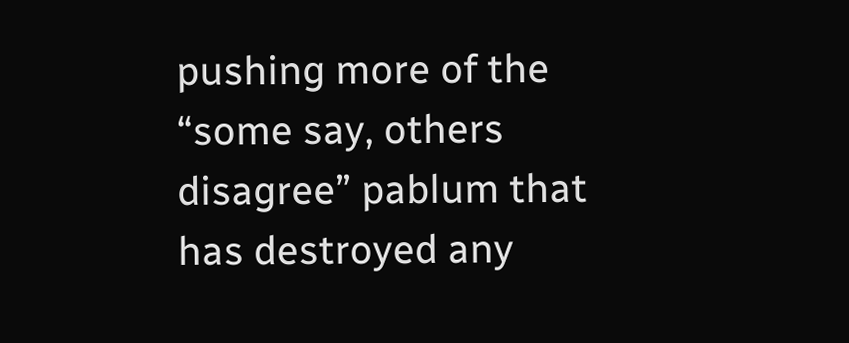pushing more of the “some say, others disagree” pablum that has destroyed any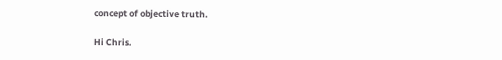concept of objective truth.

Hi Chris.